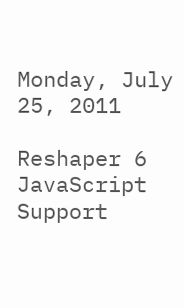Monday, July 25, 2011

Reshaper 6 JavaScript Support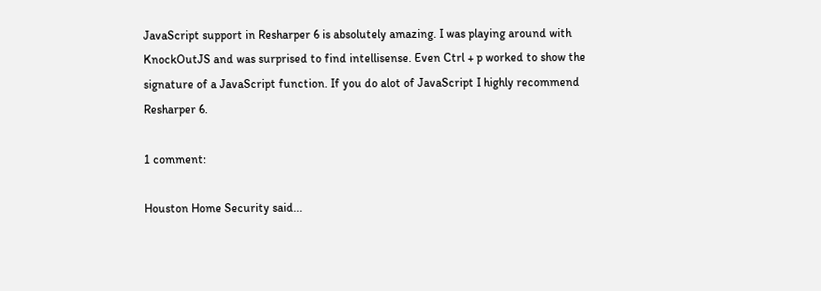JavaScript support in Resharper 6 is absolutely amazing. I was playing around with KnockOutJS and was surprised to find intellisense. Even Ctrl + p worked to show the signature of a JavaScript function. If you do alot of JavaScript I highly recommend Resharper 6.

1 comment:

Houston Home Security said...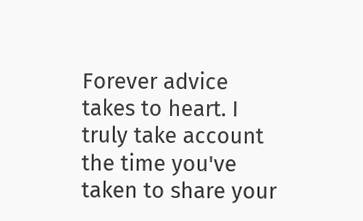Forever advice takes to heart. I truly take account the time you've taken to share your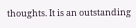thoughts. It is an outstanding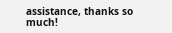assistance, thanks so much!